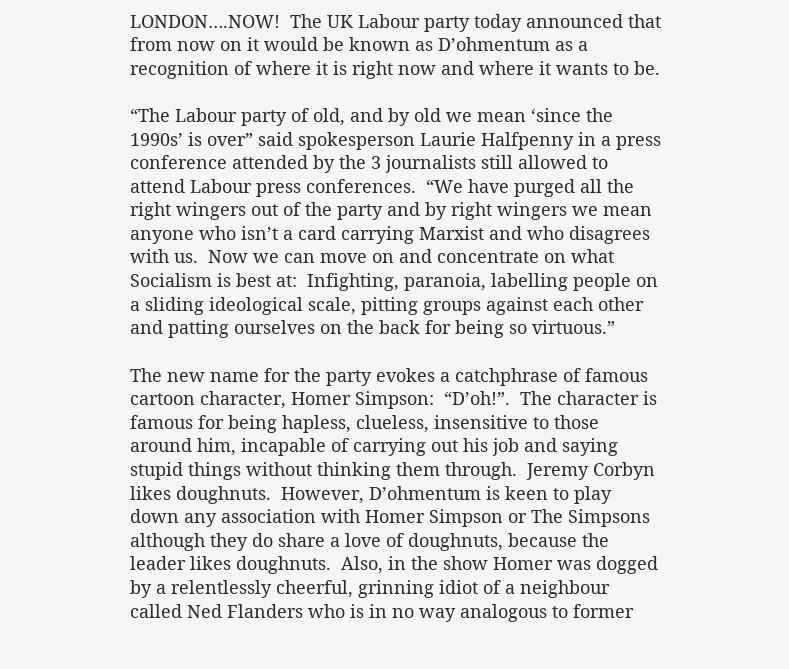LONDON….NOW!  The UK Labour party today announced that from now on it would be known as D’ohmentum as a recognition of where it is right now and where it wants to be.

“The Labour party of old, and by old we mean ‘since the 1990s’ is over” said spokesperson Laurie Halfpenny in a press conference attended by the 3 journalists still allowed to attend Labour press conferences.  “We have purged all the right wingers out of the party and by right wingers we mean anyone who isn’t a card carrying Marxist and who disagrees with us.  Now we can move on and concentrate on what Socialism is best at:  Infighting, paranoia, labelling people on a sliding ideological scale, pitting groups against each other and patting ourselves on the back for being so virtuous.”

The new name for the party evokes a catchphrase of famous cartoon character, Homer Simpson:  “D’oh!”.  The character is famous for being hapless, clueless, insensitive to those around him, incapable of carrying out his job and saying stupid things without thinking them through.  Jeremy Corbyn likes doughnuts.  However, D’ohmentum is keen to play down any association with Homer Simpson or The Simpsons although they do share a love of doughnuts, because the leader likes doughnuts.  Also, in the show Homer was dogged by a relentlessly cheerful, grinning idiot of a neighbour called Ned Flanders who is in no way analogous to former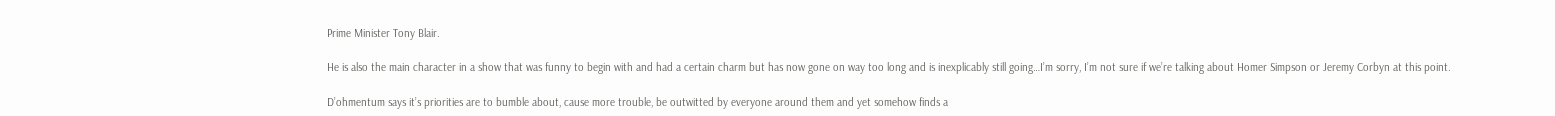Prime Minister Tony Blair.

He is also the main character in a show that was funny to begin with and had a certain charm but has now gone on way too long and is inexplicably still going…I’m sorry, I’m not sure if we’re talking about Homer Simpson or Jeremy Corbyn at this point.

D’ohmentum says it’s priorities are to bumble about, cause more trouble, be outwitted by everyone around them and yet somehow finds a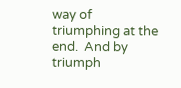way of triumphing at the end.  And by triumph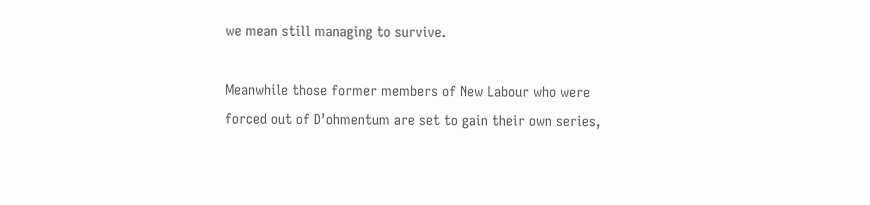we mean still managing to survive.

Meanwhile those former members of New Labour who were forced out of D’ohmentum are set to gain their own series,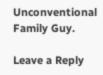Unconventional Family Guy.

Leave a Reply